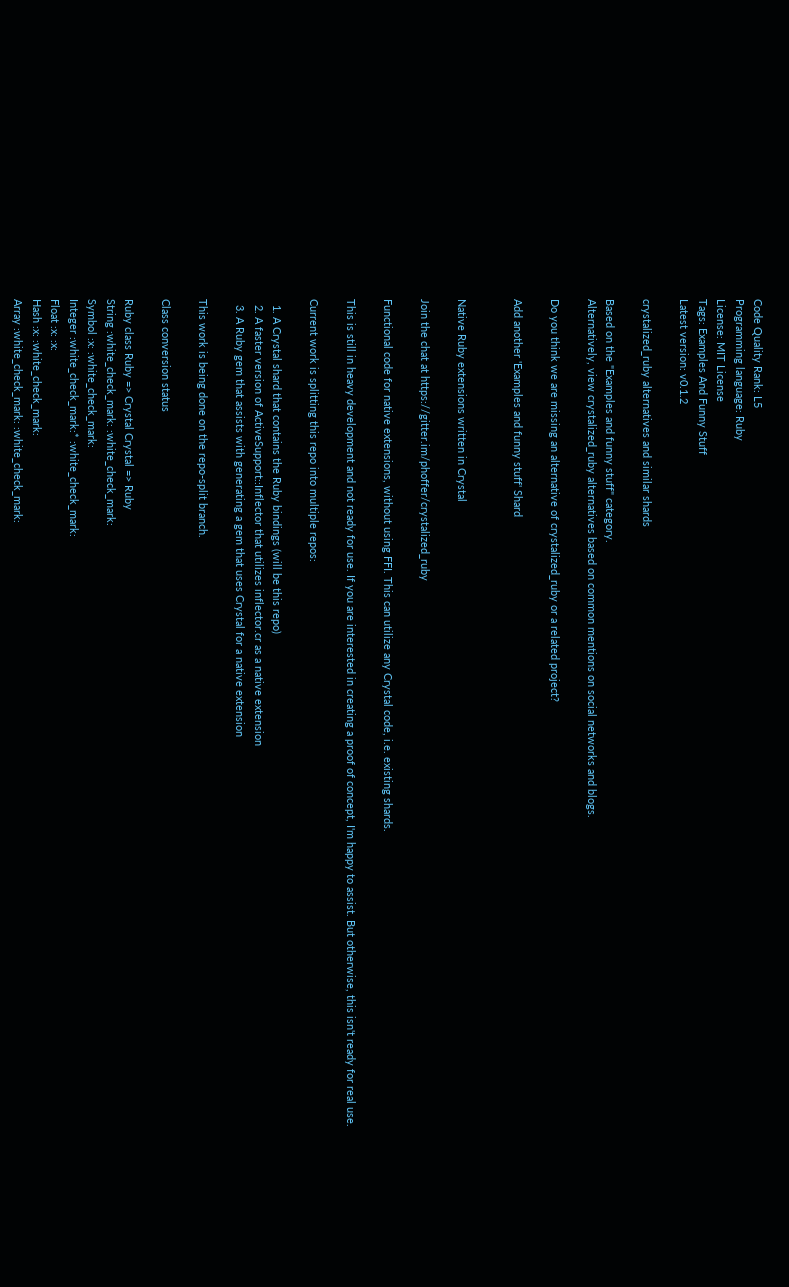Code Quality Rank: L5
Programming language: Ruby
License: MIT License
Tags: Examples And Funny Stuff
Latest version: v0.1.2

crystalized_ruby alternatives and similar shards

Based on the "Examples and funny stuff" category.
Alternatively, view crystalized_ruby alternatives based on common mentions on social networks and blogs.

Do you think we are missing an alternative of crystalized_ruby or a related project?

Add another 'Examples and funny stuff' Shard


Native Ruby extensions written in Crystal

Join the chat at https://gitter.im/phoffer/crystalized_ruby

Functional code for native extensions, without using FFI. This can utilize any Crystal code, i.e. existing shards.

This is still in heavy development and not ready for use. If you are interested in creating a proof of concept, I'm happy to assist. But otherwise, this isn't ready for real use.

Current work is splitting this repo into multiple repos:

  1. A Crystal shard that contains the Ruby bindings (will be this repo)
  2. A faster version of ActiveSupport::Inflector that utilizes inflector.cr as a native extension
  3. A Ruby gem that assists with generating a gem that uses Crystal for a native extension

This work is being done on the repo-split branch.

Class conversion status

Ruby class Ruby => Crystal Crystal => Ruby
String :white_check_mark: :white_check_mark:
Symbol :x: :white_check_mark:
Integer :white_check_mark:* :white_check_mark:
Float :x: :x:
Hash :x: :white_check_mark:
Array :white_check_mark: :white_check_mark: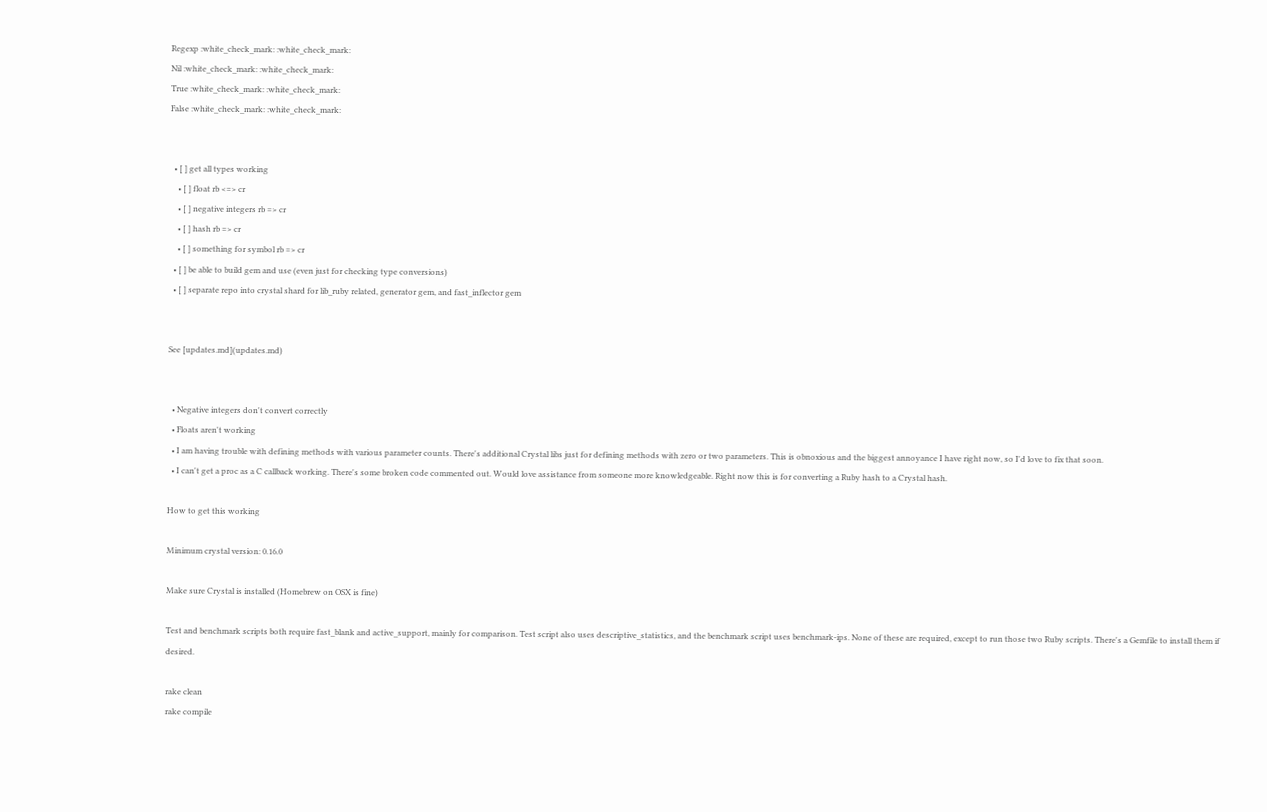Regexp :white_check_mark: :white_check_mark:
Nil :white_check_mark: :white_check_mark:
True :white_check_mark: :white_check_mark:
False :white_check_mark: :white_check_mark:


  • [ ] get all types working
    • [ ] float rb <=> cr
    • [ ] negative integers rb => cr
    • [ ] hash rb => cr
    • [ ] something for symbol rb => cr
  • [ ] be able to build gem and use (even just for checking type conversions)
  • [ ] separate repo into crystal shard for lib_ruby related, generator gem, and fast_inflector gem


See [updates.md](updates.md)


  • Negative integers don't convert correctly
  • Floats aren't working
  • I am having trouble with defining methods with various parameter counts. There's additional Crystal libs just for defining methods with zero or two parameters. This is obnoxious and the biggest annoyance I have right now, so I'd love to fix that soon.
  • I can't get a proc as a C callback working. There's some broken code commented out. Would love assistance from someone more knowledgeable. Right now this is for converting a Ruby hash to a Crystal hash.

How to get this working

Minimum crystal version: 0.16.0

Make sure Crystal is installed (Homebrew on OSX is fine)

Test and benchmark scripts both require fast_blank and active_support, mainly for comparison. Test script also uses descriptive_statistics, and the benchmark script uses benchmark-ips. None of these are required, except to run those two Ruby scripts. There's a Gemfile to install them if desired.

rake clean
rake compile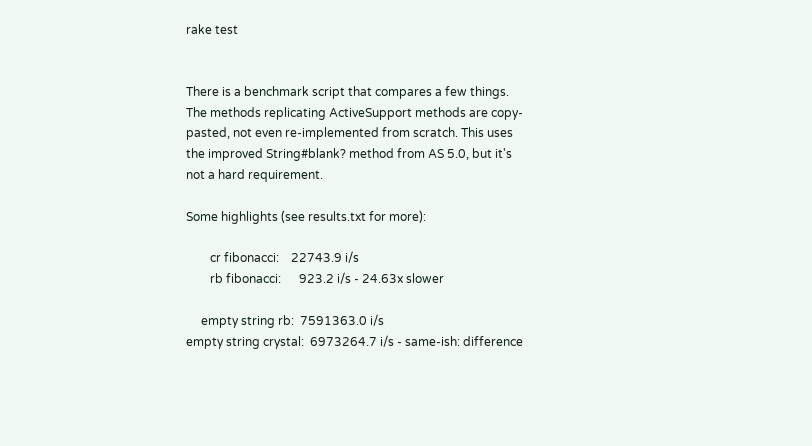rake test


There is a benchmark script that compares a few things. The methods replicating ActiveSupport methods are copy-pasted, not even re-implemented from scratch. This uses the improved String#blank? method from AS 5.0, but it's not a hard requirement.

Some highlights (see results.txt for more):

        cr fibonacci:    22743.9 i/s
        rb fibonacci:      923.2 i/s - 24.63x slower

     empty string rb:  7591363.0 i/s
empty string crystal:  6973264.7 i/s - same-ish: difference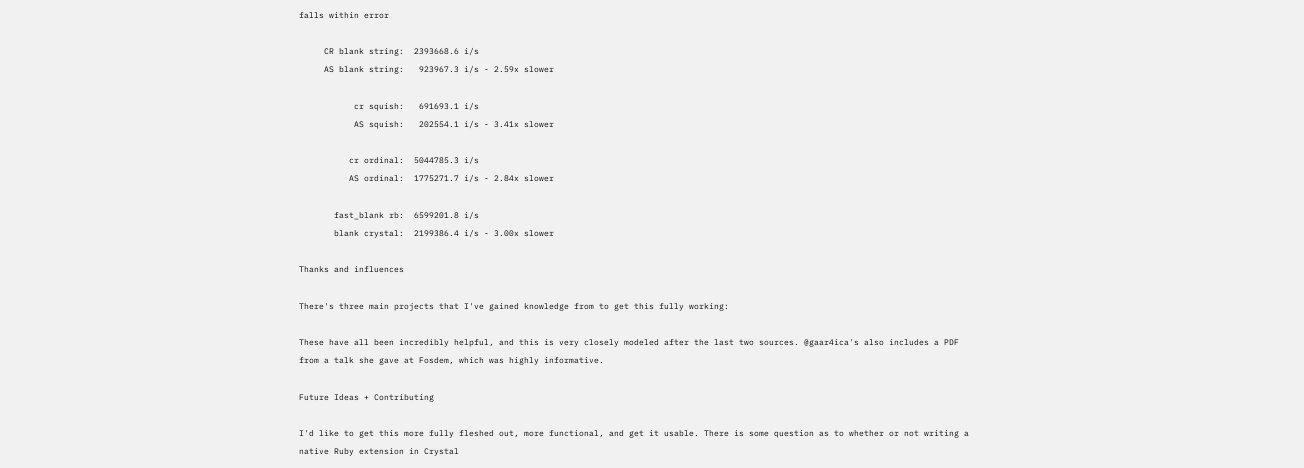falls within error

     CR blank string:  2393668.6 i/s
     AS blank string:   923967.3 i/s - 2.59x slower

           cr squish:   691693.1 i/s
           AS squish:   202554.1 i/s - 3.41x slower

          cr ordinal:  5044785.3 i/s
          AS ordinal:  1775271.7 i/s - 2.84x slower

       fast_blank rb:  6599201.8 i/s
       blank crystal:  2199386.4 i/s - 3.00x slower

Thanks and influences

There's three main projects that I've gained knowledge from to get this fully working:

These have all been incredibly helpful, and this is very closely modeled after the last two sources. @gaar4ica's also includes a PDF from a talk she gave at Fosdem, which was highly informative.

Future Ideas + Contributing

I'd like to get this more fully fleshed out, more functional, and get it usable. There is some question as to whether or not writing a native Ruby extension in Crystal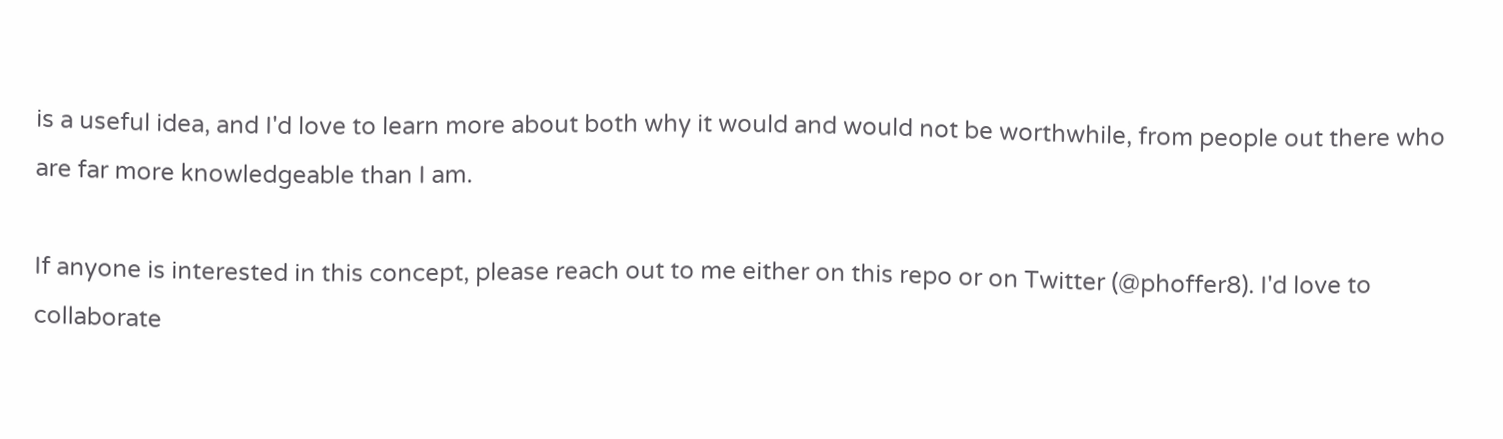is a useful idea, and I'd love to learn more about both why it would and would not be worthwhile, from people out there who are far more knowledgeable than I am.

If anyone is interested in this concept, please reach out to me either on this repo or on Twitter (@phoffer8). I'd love to collaborate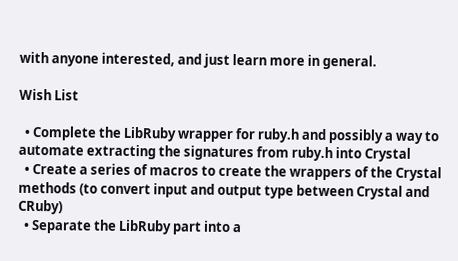with anyone interested, and just learn more in general.

Wish List

  • Complete the LibRuby wrapper for ruby.h and possibly a way to automate extracting the signatures from ruby.h into Crystal
  • Create a series of macros to create the wrappers of the Crystal methods (to convert input and output type between Crystal and CRuby)
  • Separate the LibRuby part into a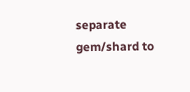separate gem/shard to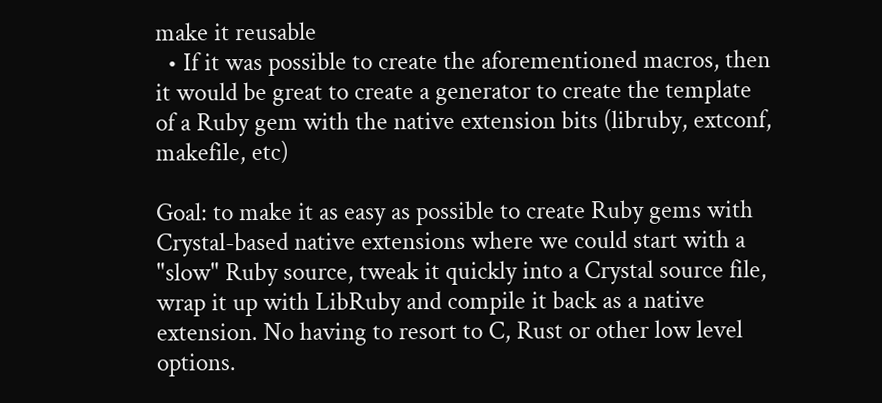make it reusable
  • If it was possible to create the aforementioned macros, then it would be great to create a generator to create the template of a Ruby gem with the native extension bits (libruby, extconf, makefile, etc)

Goal: to make it as easy as possible to create Ruby gems with Crystal-based native extensions where we could start with a "slow" Ruby source, tweak it quickly into a Crystal source file, wrap it up with LibRuby and compile it back as a native extension. No having to resort to C, Rust or other low level options.